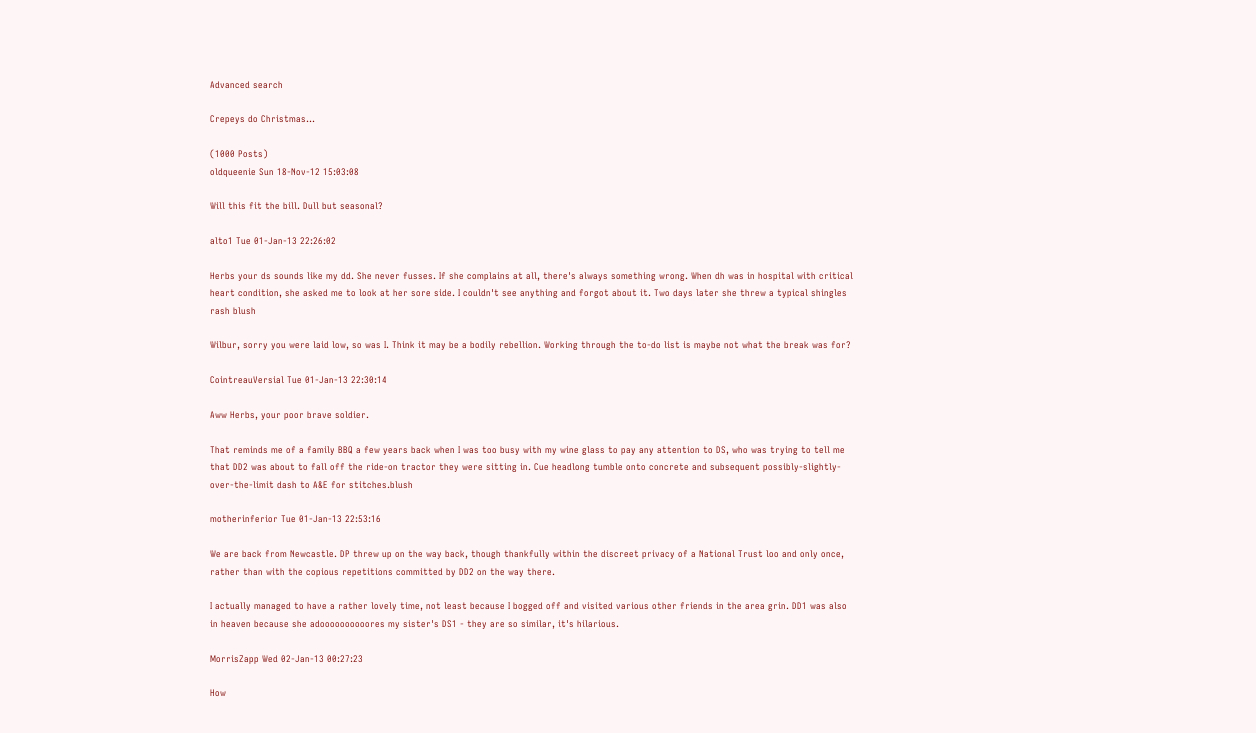Advanced search

Crepeys do Christmas...

(1000 Posts)
oldqueenie Sun 18-Nov-12 15:03:08

Will this fit the bill. Dull but seasonal?

alto1 Tue 01-Jan-13 22:26:02

Herbs your ds sounds like my dd. She never fusses. If she complains at all, there's always something wrong. When dh was in hospital with critical heart condition, she asked me to look at her sore side. I couldn't see anything and forgot about it. Two days later she threw a typical shingles rash blush

Wilbur, sorry you were laid low, so was I. Think it may be a bodily rebellion. Working through the to-do list is maybe not what the break was for?

CointreauVersial Tue 01-Jan-13 22:30:14

Aww Herbs, your poor brave soldier.

That reminds me of a family BBQ a few years back when I was too busy with my wine glass to pay any attention to DS, who was trying to tell me that DD2 was about to fall off the ride-on tractor they were sitting in. Cue headlong tumble onto concrete and subsequent possibly-slightly-over-the-limit dash to A&E for stitches.blush

motherinferior Tue 01-Jan-13 22:53:16

We are back from Newcastle. DP threw up on the way back, though thankfully within the discreet privacy of a National Trust loo and only once, rather than with the copious repetitions committed by DD2 on the way there.

I actually managed to have a rather lovely time, not least because I bogged off and visited various other friends in the area grin. DD1 was also in heaven because she adoooooooooores my sister's DS1 - they are so similar, it's hilarious.

MorrisZapp Wed 02-Jan-13 00:27:23

How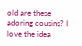old are these adoring cousins? I love the idea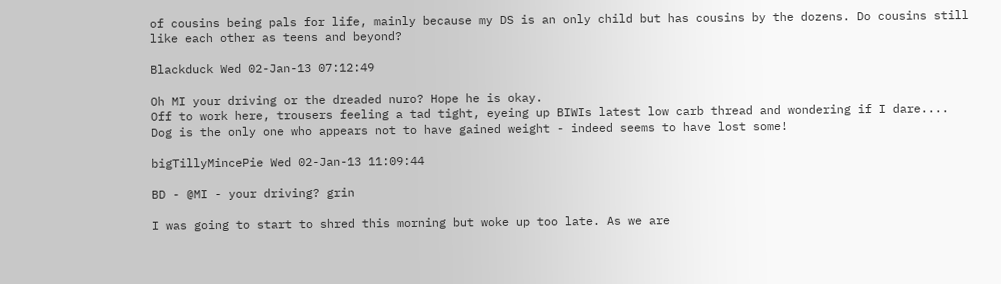of cousins being pals for life, mainly because my DS is an only child but has cousins by the dozens. Do cousins still like each other as teens and beyond?

Blackduck Wed 02-Jan-13 07:12:49

Oh MI your driving or the dreaded nuro? Hope he is okay.
Off to work here, trousers feeling a tad tight, eyeing up BIWIs latest low carb thread and wondering if I dare....
Dog is the only one who appears not to have gained weight - indeed seems to have lost some!

bigTillyMincePie Wed 02-Jan-13 11:09:44

BD - @MI - your driving? grin

I was going to start to shred this morning but woke up too late. As we are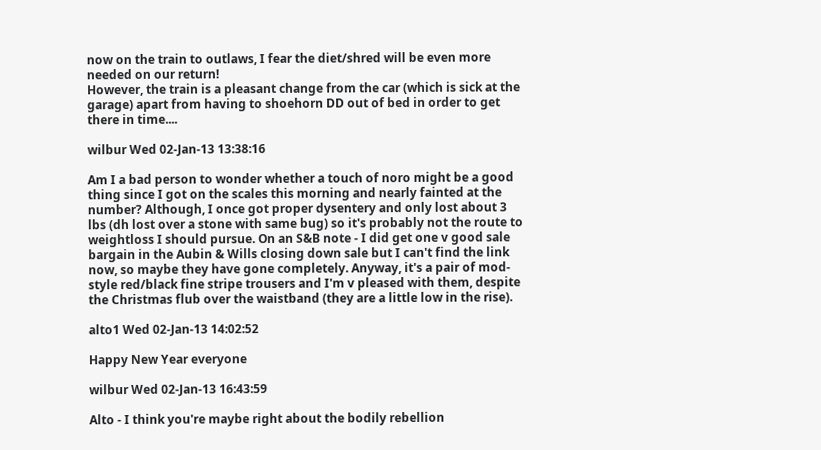now on the train to outlaws, I fear the diet/shred will be even more needed on our return!
However, the train is a pleasant change from the car (which is sick at the garage) apart from having to shoehorn DD out of bed in order to get there in time....

wilbur Wed 02-Jan-13 13:38:16

Am I a bad person to wonder whether a touch of noro might be a good thing since I got on the scales this morning and nearly fainted at the number? Although, I once got proper dysentery and only lost about 3 lbs (dh lost over a stone with same bug) so it's probably not the route to weightloss I should pursue. On an S&B note - I did get one v good sale bargain in the Aubin & Wills closing down sale but I can't find the link now, so maybe they have gone completely. Anyway, it's a pair of mod-style red/black fine stripe trousers and I'm v pleased with them, despite the Christmas flub over the waistband (they are a little low in the rise).

alto1 Wed 02-Jan-13 14:02:52

Happy New Year everyone

wilbur Wed 02-Jan-13 16:43:59

Alto - I think you're maybe right about the bodily rebellion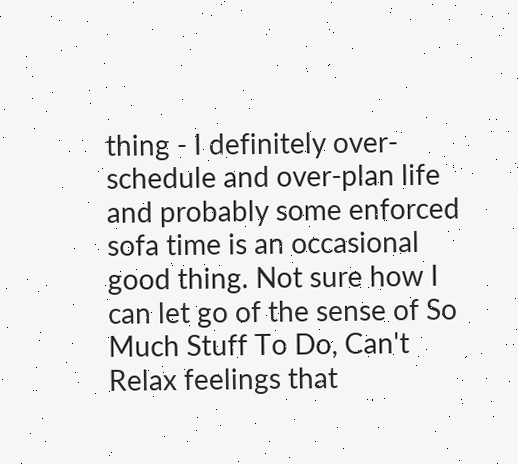thing - I definitely over-schedule and over-plan life and probably some enforced sofa time is an occasional good thing. Not sure how I can let go of the sense of So Much Stuff To Do, Can't Relax feelings that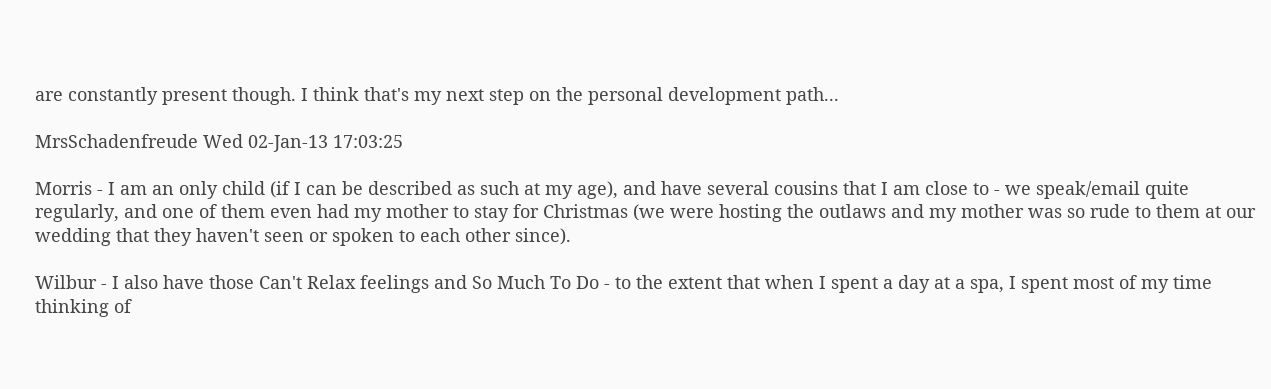are constantly present though. I think that's my next step on the personal development path...

MrsSchadenfreude Wed 02-Jan-13 17:03:25

Morris - I am an only child (if I can be described as such at my age), and have several cousins that I am close to - we speak/email quite regularly, and one of them even had my mother to stay for Christmas (we were hosting the outlaws and my mother was so rude to them at our wedding that they haven't seen or spoken to each other since).

Wilbur - I also have those Can't Relax feelings and So Much To Do - to the extent that when I spent a day at a spa, I spent most of my time thinking of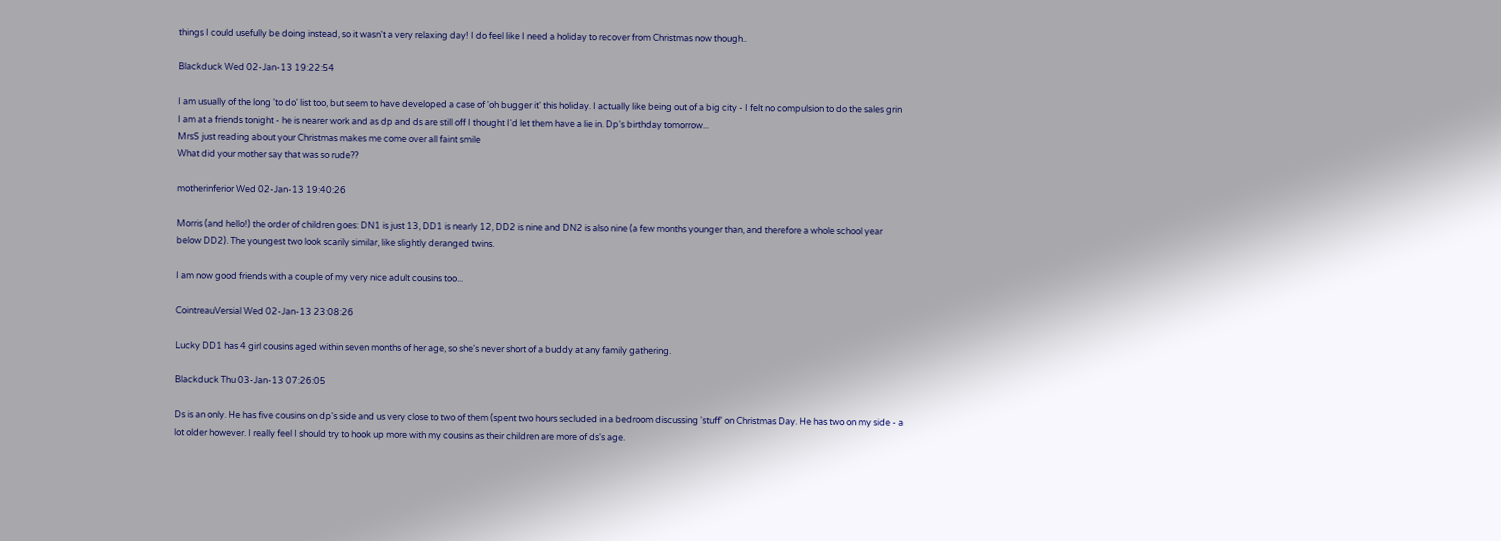things I could usefully be doing instead, so it wasn't a very relaxing day! I do feel like I need a holiday to recover from Christmas now though..

Blackduck Wed 02-Jan-13 19:22:54

I am usually of the long 'to do' list too, but seem to have developed a case of 'oh bugger it' this holiday. I actually like being out of a big city - I felt no compulsion to do the sales grin
I am at a friends tonight - he is nearer work and as dp and ds are still off I thought I'd let them have a lie in. Dp's birthday tomorrow...
MrsS just reading about your Christmas makes me come over all faint smile
What did your mother say that was so rude??

motherinferior Wed 02-Jan-13 19:40:26

Morris (and hello!) the order of children goes: DN1 is just 13, DD1 is nearly 12, DD2 is nine and DN2 is also nine (a few months younger than, and therefore a whole school year below DD2). The youngest two look scarily similar, like slightly deranged twins.

I am now good friends with a couple of my very nice adult cousins too...

CointreauVersial Wed 02-Jan-13 23:08:26

Lucky DD1 has 4 girl cousins aged within seven months of her age, so she's never short of a buddy at any family gathering.

Blackduck Thu 03-Jan-13 07:26:05

Ds is an only. He has five cousins on dp's side and us very close to two of them (spent two hours secluded in a bedroom discussing 'stuff' on Christmas Day. He has two on my side - a lot older however. I really feel I should try to hook up more with my cousins as their children are more of ds's age.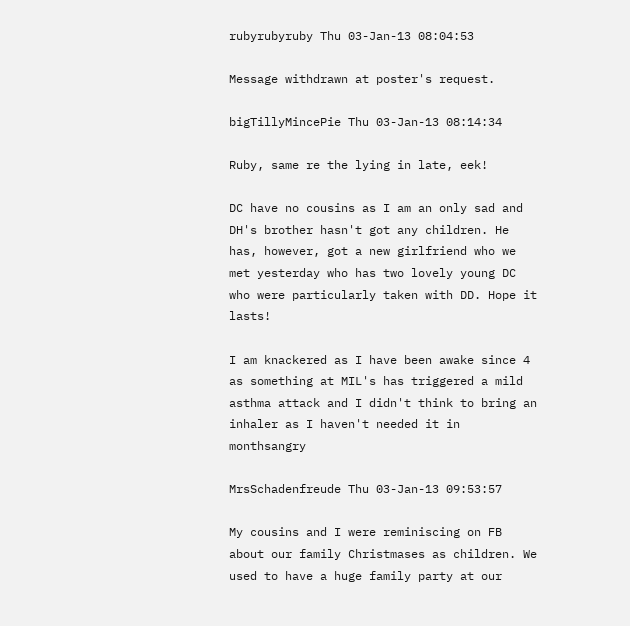rubyrubyruby Thu 03-Jan-13 08:04:53

Message withdrawn at poster's request.

bigTillyMincePie Thu 03-Jan-13 08:14:34

Ruby, same re the lying in late, eek!

DC have no cousins as I am an only sad and DH's brother hasn't got any children. He has, however, got a new girlfriend who we met yesterday who has two lovely young DC who were particularly taken with DD. Hope it lasts!

I am knackered as I have been awake since 4 as something at MIL's has triggered a mild asthma attack and I didn't think to bring an inhaler as I haven't needed it in monthsangry

MrsSchadenfreude Thu 03-Jan-13 09:53:57

My cousins and I were reminiscing on FB about our family Christmases as children. We used to have a huge family party at our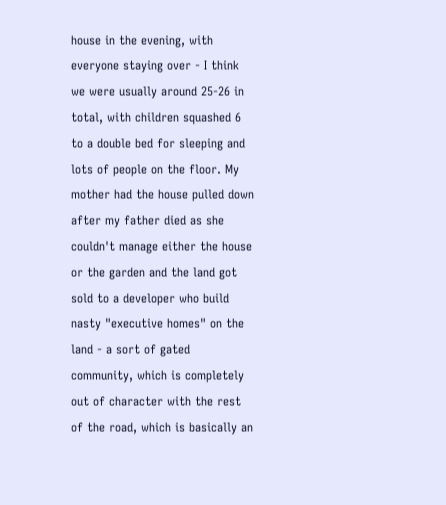house in the evening, with everyone staying over - I think we were usually around 25-26 in total, with children squashed 6 to a double bed for sleeping and lots of people on the floor. My mother had the house pulled down after my father died as she couldn't manage either the house or the garden and the land got sold to a developer who build nasty "executive homes" on the land - a sort of gated community, which is completely out of character with the rest of the road, which is basically an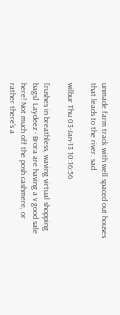unmade farm track with well spaced out houses that leads to the river. sad

wilbur Thu 03-Jan-13 10:16:56

[rushes in breathless, waving virtual shopping bags] Laydeez - Brora are having a v good sale here! Not much off the posh cashmere, or rather there's a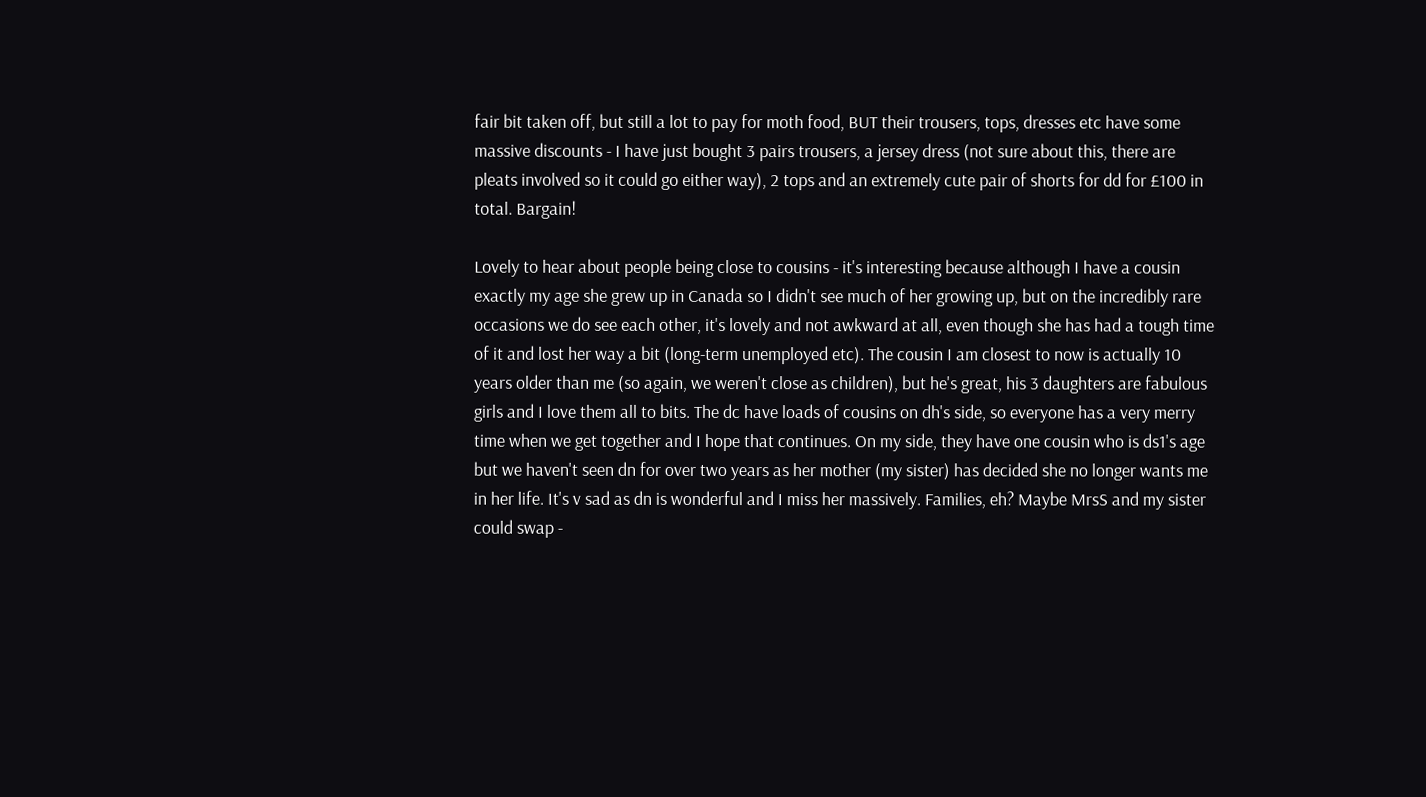fair bit taken off, but still a lot to pay for moth food, BUT their trousers, tops, dresses etc have some massive discounts - I have just bought 3 pairs trousers, a jersey dress (not sure about this, there are pleats involved so it could go either way), 2 tops and an extremely cute pair of shorts for dd for £100 in total. Bargain!

Lovely to hear about people being close to cousins - it's interesting because although I have a cousin exactly my age she grew up in Canada so I didn't see much of her growing up, but on the incredibly rare occasions we do see each other, it's lovely and not awkward at all, even though she has had a tough time of it and lost her way a bit (long-term unemployed etc). The cousin I am closest to now is actually 10 years older than me (so again, we weren't close as children), but he's great, his 3 daughters are fabulous girls and I love them all to bits. The dc have loads of cousins on dh's side, so everyone has a very merry time when we get together and I hope that continues. On my side, they have one cousin who is ds1's age but we haven't seen dn for over two years as her mother (my sister) has decided she no longer wants me in her life. It's v sad as dn is wonderful and I miss her massively. Families, eh? Maybe MrsS and my sister could swap -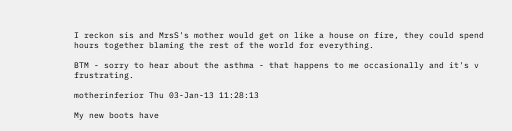I reckon sis and MrsS's mother would get on like a house on fire, they could spend hours together blaming the rest of the world for everything.

BTM - sorry to hear about the asthma - that happens to me occasionally and it's v frustrating.

motherinferior Thu 03-Jan-13 11:28:13

My new boots have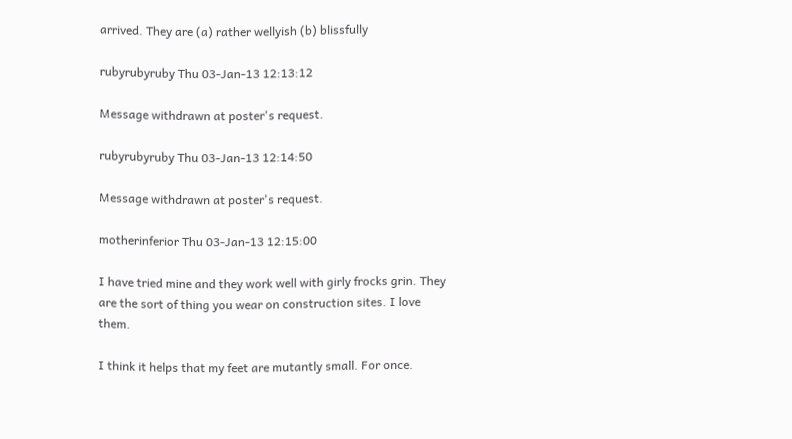arrived. They are (a) rather wellyish (b) blissfully

rubyrubyruby Thu 03-Jan-13 12:13:12

Message withdrawn at poster's request.

rubyrubyruby Thu 03-Jan-13 12:14:50

Message withdrawn at poster's request.

motherinferior Thu 03-Jan-13 12:15:00

I have tried mine and they work well with girly frocks grin. They are the sort of thing you wear on construction sites. I love them.

I think it helps that my feet are mutantly small. For once.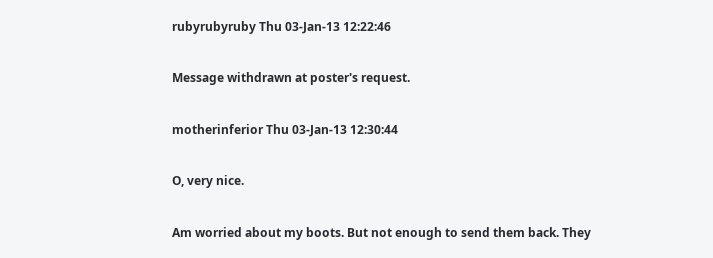rubyrubyruby Thu 03-Jan-13 12:22:46

Message withdrawn at poster's request.

motherinferior Thu 03-Jan-13 12:30:44

O, very nice.

Am worried about my boots. But not enough to send them back. They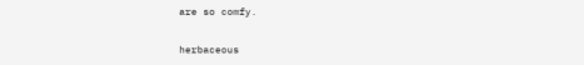are so comfy.

herbaceous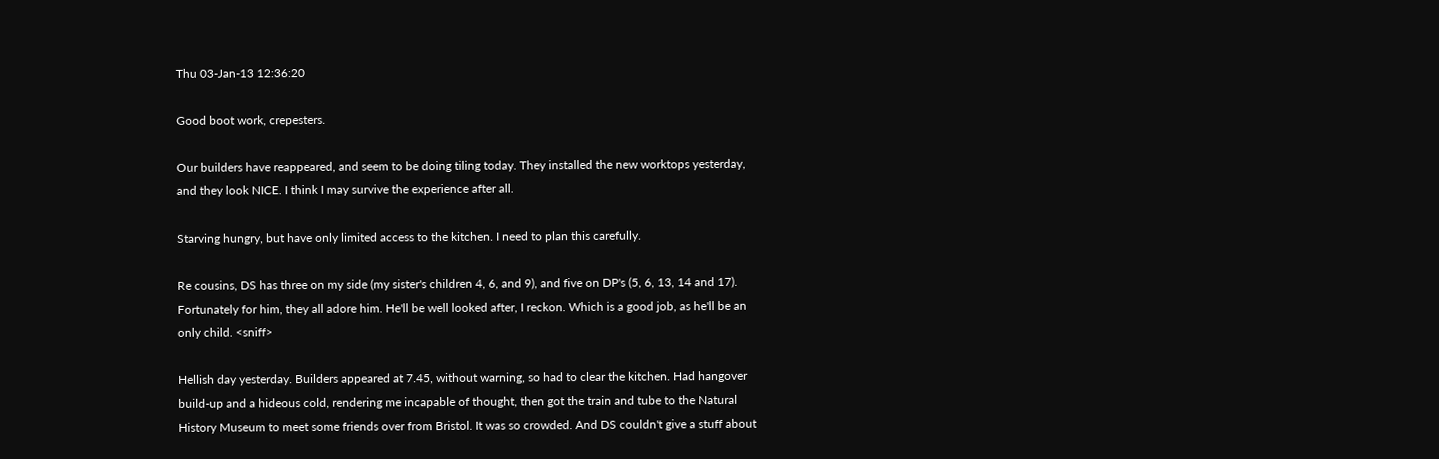Thu 03-Jan-13 12:36:20

Good boot work, crepesters.

Our builders have reappeared, and seem to be doing tiling today. They installed the new worktops yesterday, and they look NICE. I think I may survive the experience after all.

Starving hungry, but have only limited access to the kitchen. I need to plan this carefully.

Re cousins, DS has three on my side (my sister's children 4, 6, and 9), and five on DP's (5, 6, 13, 14 and 17). Fortunately for him, they all adore him. He'll be well looked after, I reckon. Which is a good job, as he'll be an only child. <sniff>

Hellish day yesterday. Builders appeared at 7.45, without warning, so had to clear the kitchen. Had hangover build-up and a hideous cold, rendering me incapable of thought, then got the train and tube to the Natural History Museum to meet some friends over from Bristol. It was so crowded. And DS couldn't give a stuff about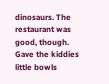dinosaurs. The restaurant was good, though. Gave the kiddies little bowls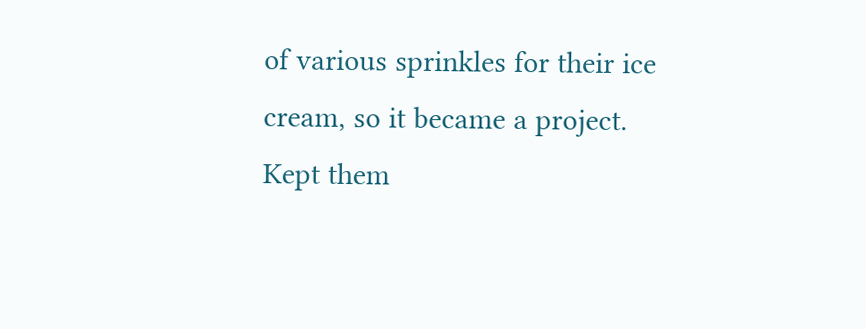of various sprinkles for their ice cream, so it became a project. Kept them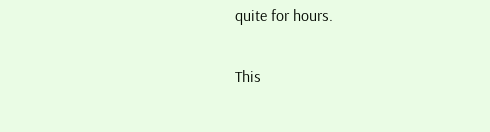quite for hours.

This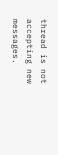thread is not accepting new messages.